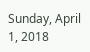Sunday, April 1, 2018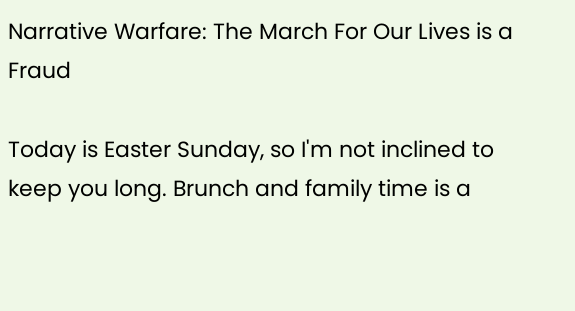Narrative Warfare: The March For Our Lives is a Fraud

Today is Easter Sunday, so I'm not inclined to keep you long. Brunch and family time is a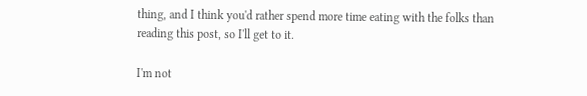thing, and I think you'd rather spend more time eating with the folks than reading this post, so I'll get to it.

I'm not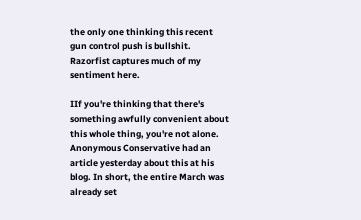the only one thinking this recent gun control push is bullshit. Razorfist captures much of my sentiment here.

IIf you're thinking that there's something awfully convenient about this whole thing, you're not alone. Anonymous Conservative had an article yesterday about this at his blog. In short, the entire March was already set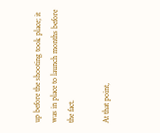up before the shooting took place; it was in place to launch months before the fact.

At that point,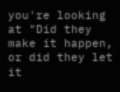you're looking at "Did they make it happen, or did they let it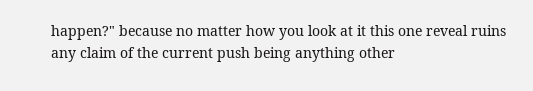happen?" because no matter how you look at it this one reveal ruins any claim of the current push being anything other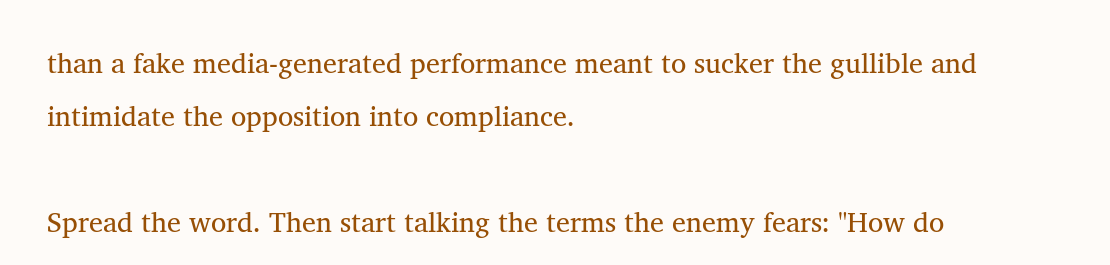than a fake media-generated performance meant to sucker the gullible and intimidate the opposition into compliance.

Spread the word. Then start talking the terms the enemy fears: "How do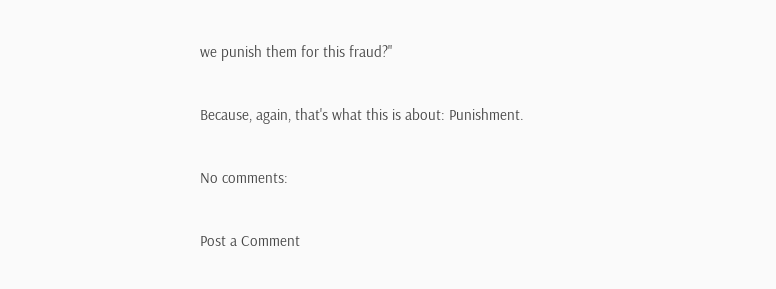we punish them for this fraud?"

Because, again, that's what this is about: Punishment.

No comments:

Post a Comment